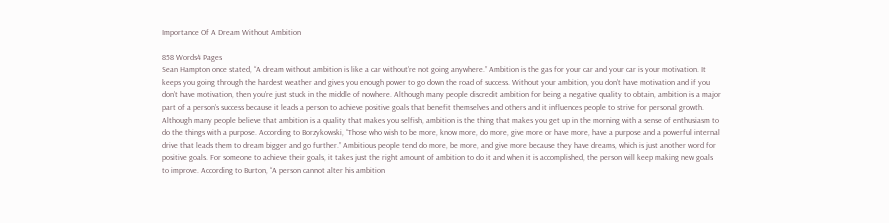Importance Of A Dream Without Ambition

858 Words4 Pages
Sean Hampton once stated, “A dream without ambition is like a car without’re not going anywhere.” Ambition is the gas for your car and your car is your motivation. It keeps you going through the hardest weather and gives you enough power to go down the road of success. Without your ambition, you don’t have motivation and if you don’t have motivation, then you’re just stuck in the middle of nowhere. Although many people discredit ambition for being a negative quality to obtain, ambition is a major part of a person’s success because it leads a person to achieve positive goals that benefit themselves and others and it influences people to strive for personal growth. Although many people believe that ambition is a quality that makes you selfish, ambition is the thing that makes you get up in the morning with a sense of enthusiasm to do the things with a purpose. According to Borzykowski, “Those who wish to be more, know more, do more, give more or have more, have a purpose and a powerful internal drive that leads them to dream bigger and go further.” Ambitious people tend do more, be more, and give more because they have dreams, which is just another word for positive goals. For someone to achieve their goals, it takes just the right amount of ambition to do it and when it is accomplished, the person will keep making new goals to improve. According to Burton, “A person cannot alter his ambition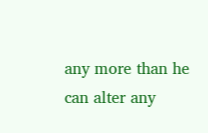any more than he can alter any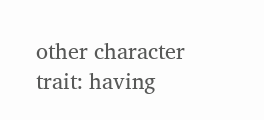other character trait: having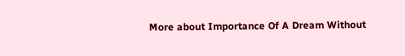More about Importance Of A Dream Without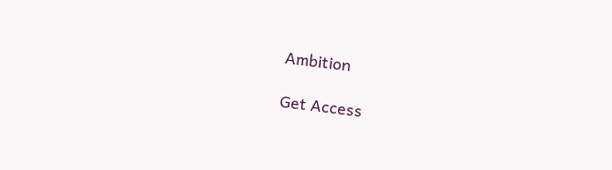Ambition

Get Access